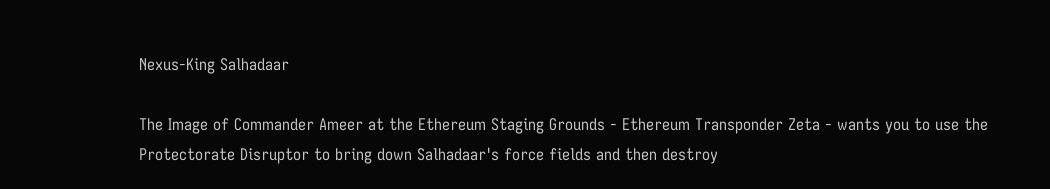Nexus-King Salhadaar

The Image of Commander Ameer at the Ethereum Staging Grounds - Ethereum Transponder Zeta - wants you to use the Protectorate Disruptor to bring down Salhadaar's force fields and then destroy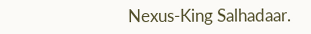Nexus-King Salhadaar.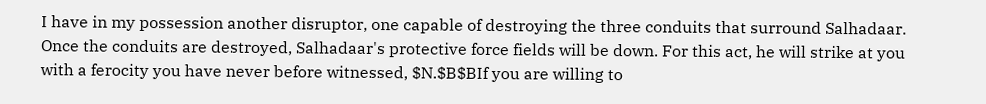I have in my possession another disruptor, one capable of destroying the three conduits that surround Salhadaar. Once the conduits are destroyed, Salhadaar's protective force fields will be down. For this act, he will strike at you with a ferocity you have never before witnessed, $N.$B$BIf you are willing to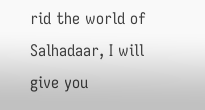rid the world of Salhadaar, I will give you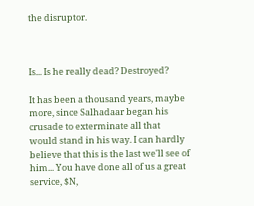the disruptor.



Is... Is he really dead? Destroyed?

It has been a thousand years, maybe more, since Salhadaar began his crusade to exterminate all that would stand in his way. I can hardly believe that this is the last we'll see of him... You have done all of us a great service, $N,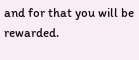and for that you will be rewarded.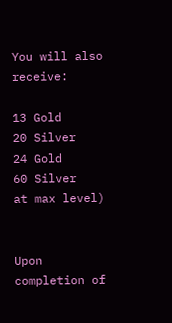You will also receive:

13 Gold
20 Silver
24 Gold
60 Silver
at max level)


Upon completion of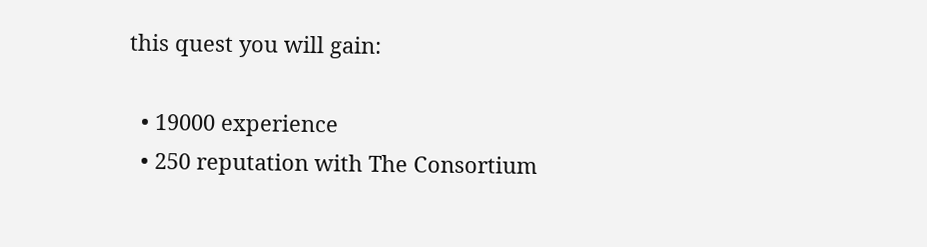this quest you will gain:

  • 19000 experience
  • 250 reputation with The Consortium